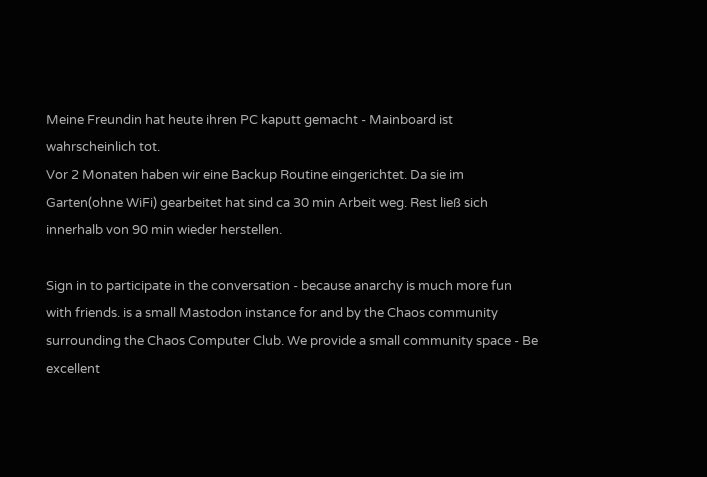Meine Freundin hat heute ihren PC kaputt gemacht - Mainboard ist wahrscheinlich tot.
Vor 2 Monaten haben wir eine Backup Routine eingerichtet. Da sie im Garten(ohne WiFi) gearbeitet hat sind ca 30 min Arbeit weg. Rest ließ sich innerhalb von 90 min wieder herstellen.

Sign in to participate in the conversation - because anarchy is much more fun with friends. is a small Mastodon instance for and by the Chaos community surrounding the Chaos Computer Club. We provide a small community space - Be excellent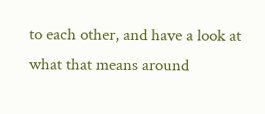to each other, and have a look at what that means around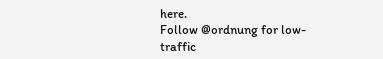here.
Follow @ordnung for low-traffic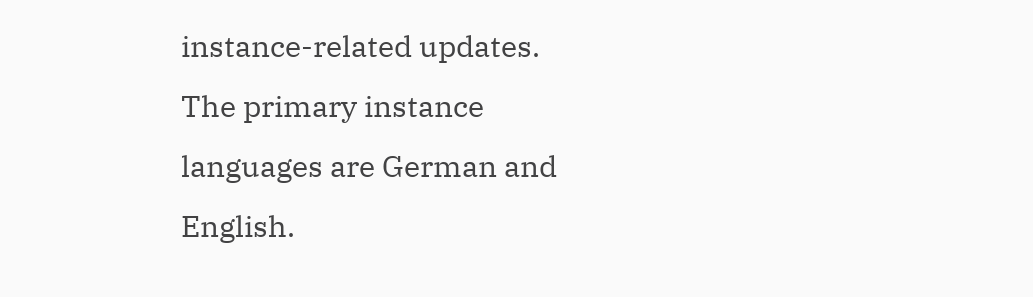instance-related updates.
The primary instance languages are German and English.